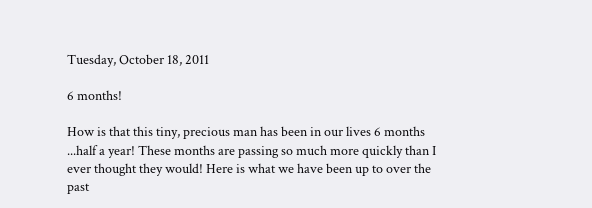Tuesday, October 18, 2011

6 months!

How is that this tiny, precious man has been in our lives 6 months ...half a year! These months are passing so much more quickly than I ever thought they would! Here is what we have been up to over the past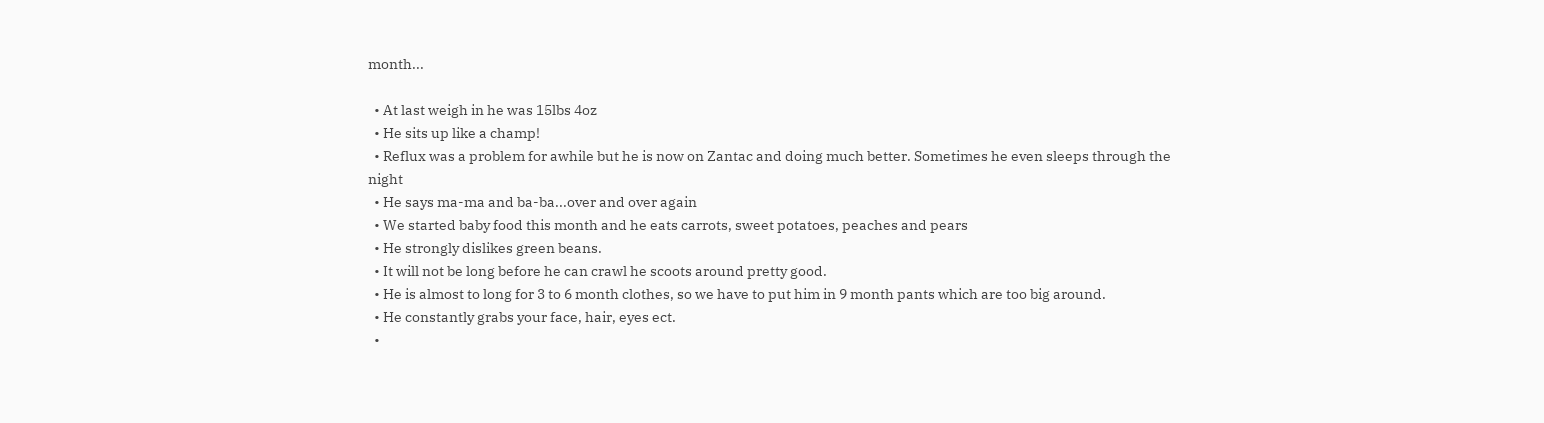month...

  • At last weigh in he was 15lbs 4oz
  • He sits up like a champ!
  • Reflux was a problem for awhile but he is now on Zantac and doing much better. Sometimes he even sleeps through the night
  • He says ma-ma and ba-ba...over and over again
  • We started baby food this month and he eats carrots, sweet potatoes, peaches and pears
  • He strongly dislikes green beans.
  • It will not be long before he can crawl he scoots around pretty good.
  • He is almost to long for 3 to 6 month clothes, so we have to put him in 9 month pants which are too big around.
  • He constantly grabs your face, hair, eyes ect.
  •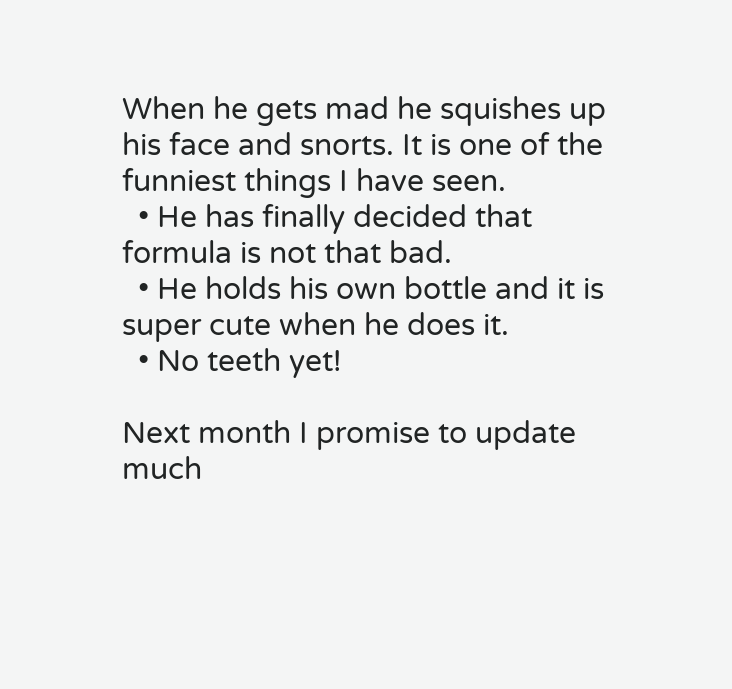When he gets mad he squishes up his face and snorts. It is one of the funniest things I have seen.
  • He has finally decided that formula is not that bad.
  • He holds his own bottle and it is super cute when he does it.
  • No teeth yet!

Next month I promise to update much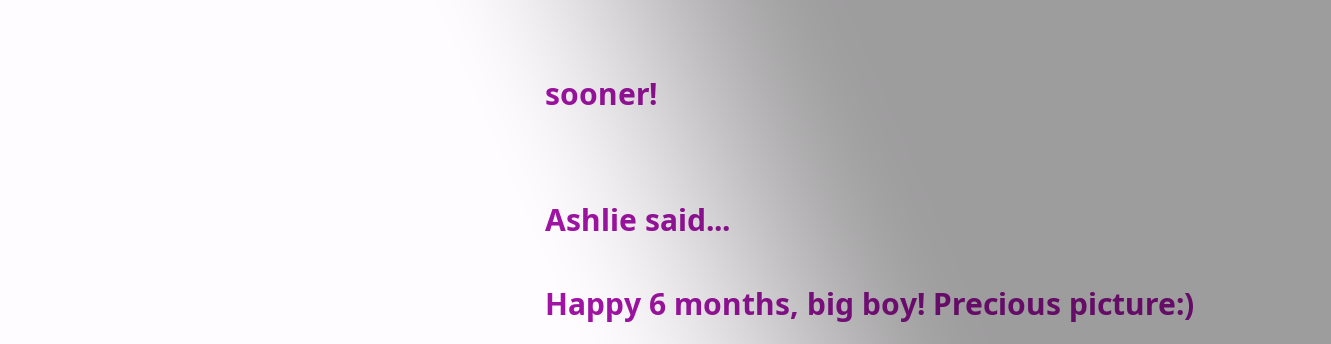sooner!


Ashlie said...

Happy 6 months, big boy! Precious picture:)